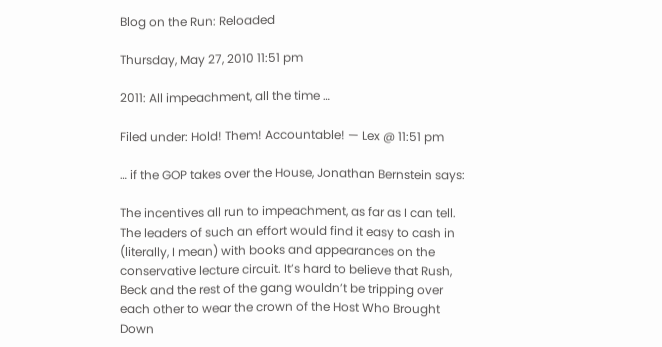Blog on the Run: Reloaded

Thursday, May 27, 2010 11:51 pm

2011: All impeachment, all the time …

Filed under: Hold! Them! Accountable! — Lex @ 11:51 pm

… if the GOP takes over the House, Jonathan Bernstein says:

The incentives all run to impeachment, as far as I can tell. The leaders of such an effort would find it easy to cash in (literally, I mean) with books and appearances on the conservative lecture circuit. It’s hard to believe that Rush, Beck and the rest of the gang wouldn’t be tripping over each other to wear the crown of the Host Who Brought Down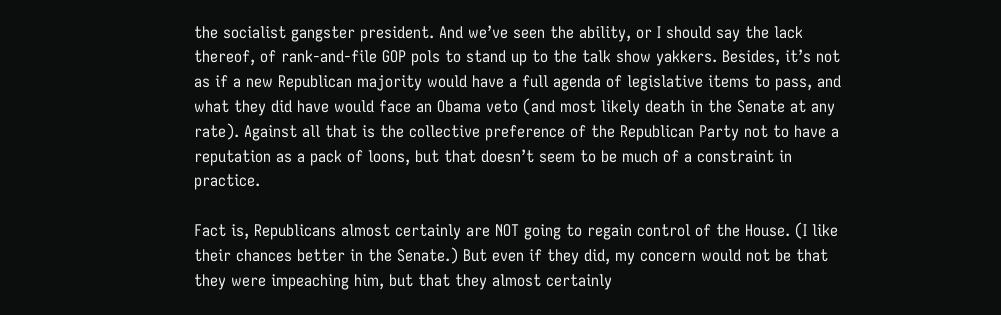the socialist gangster president. And we’ve seen the ability, or I should say the lack thereof, of rank-and-file GOP pols to stand up to the talk show yakkers. Besides, it’s not as if a new Republican majority would have a full agenda of legislative items to pass, and what they did have would face an Obama veto (and most likely death in the Senate at any rate). Against all that is the collective preference of the Republican Party not to have a reputation as a pack of loons, but that doesn’t seem to be much of a constraint in practice.

Fact is, Republicans almost certainly are NOT going to regain control of the House. (I like their chances better in the Senate.) But even if they did, my concern would not be that they were impeaching him, but that they almost certainly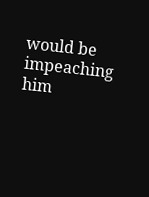would be impeaching him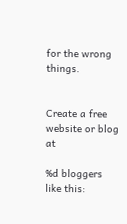for the wrong things.


Create a free website or blog at

%d bloggers like this: